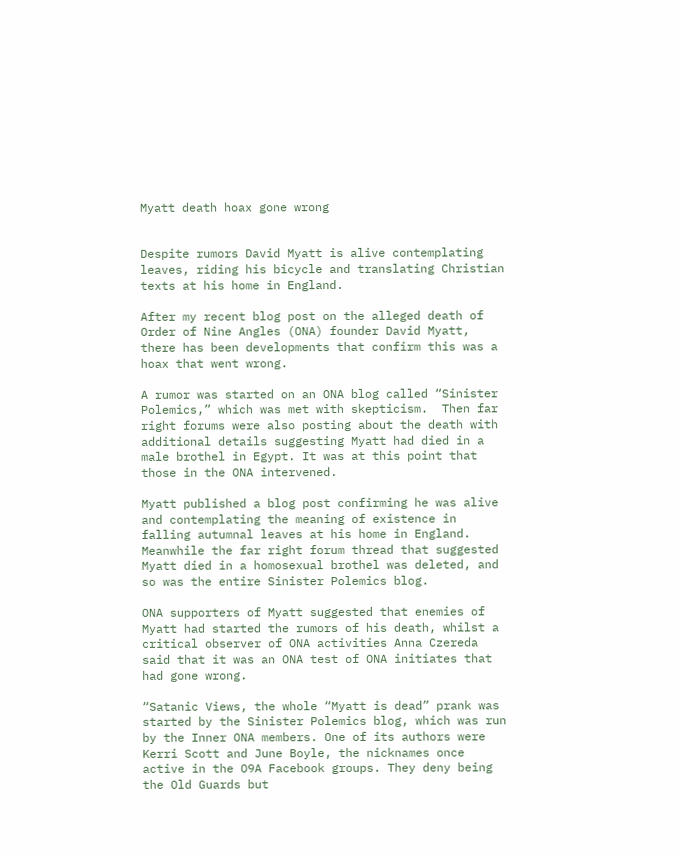Myatt death hoax gone wrong


Despite rumors David Myatt is alive contemplating leaves, riding his bicycle and translating Christian texts at his home in England.

After my recent blog post on the alleged death of Order of Nine Angles (ONA) founder David Myatt, there has been developments that confirm this was a hoax that went wrong.

A rumor was started on an ONA blog called “Sinister Polemics,” which was met with skepticism.  Then far right forums were also posting about the death with additional details suggesting Myatt had died in a male brothel in Egypt. It was at this point that those in the ONA intervened.

Myatt published a blog post confirming he was alive and contemplating the meaning of existence in falling autumnal leaves at his home in England.   Meanwhile the far right forum thread that suggested Myatt died in a homosexual brothel was deleted, and so was the entire Sinister Polemics blog.

ONA supporters of Myatt suggested that enemies of Myatt had started the rumors of his death, whilst a critical observer of ONA activities Anna Czereda said that it was an ONA test of ONA initiates that had gone wrong.

“Satanic Views, the whole “Myatt is dead” prank was started by the Sinister Polemics blog, which was run by the Inner ONA members. One of its authors were Kerri Scott and June Boyle, the nicknames once active in the O9A Facebook groups. They deny being the Old Guards but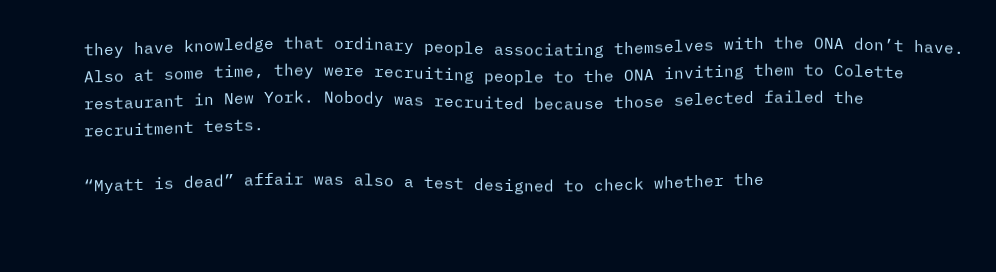they have knowledge that ordinary people associating themselves with the ONA don’t have. Also at some time, they were recruiting people to the ONA inviting them to Colette restaurant in New York. Nobody was recruited because those selected failed the recruitment tests.

“Myatt is dead” affair was also a test designed to check whether the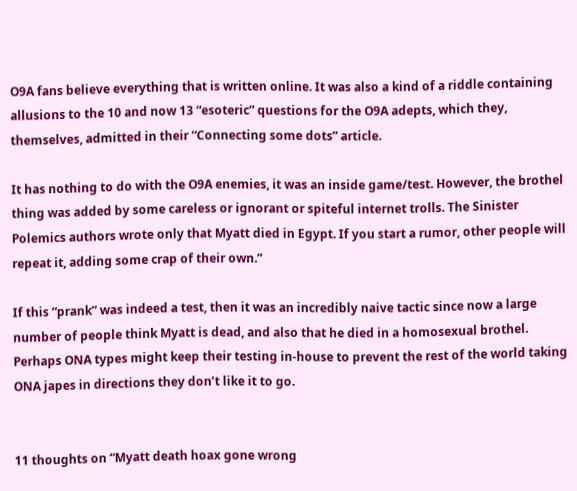O9A fans believe everything that is written online. It was also a kind of a riddle containing allusions to the 10 and now 13 “esoteric” questions for the O9A adepts, which they, themselves, admitted in their “Connecting some dots” article.

It has nothing to do with the O9A enemies, it was an inside game/test. However, the brothel thing was added by some careless or ignorant or spiteful internet trolls. The Sinister Polemics authors wrote only that Myatt died in Egypt. If you start a rumor, other people will repeat it, adding some crap of their own.”

If this “prank” was indeed a test, then it was an incredibly naive tactic since now a large number of people think Myatt is dead, and also that he died in a homosexual brothel.  Perhaps ONA types might keep their testing in-house to prevent the rest of the world taking ONA japes in directions they don’t like it to go.


11 thoughts on “Myatt death hoax gone wrong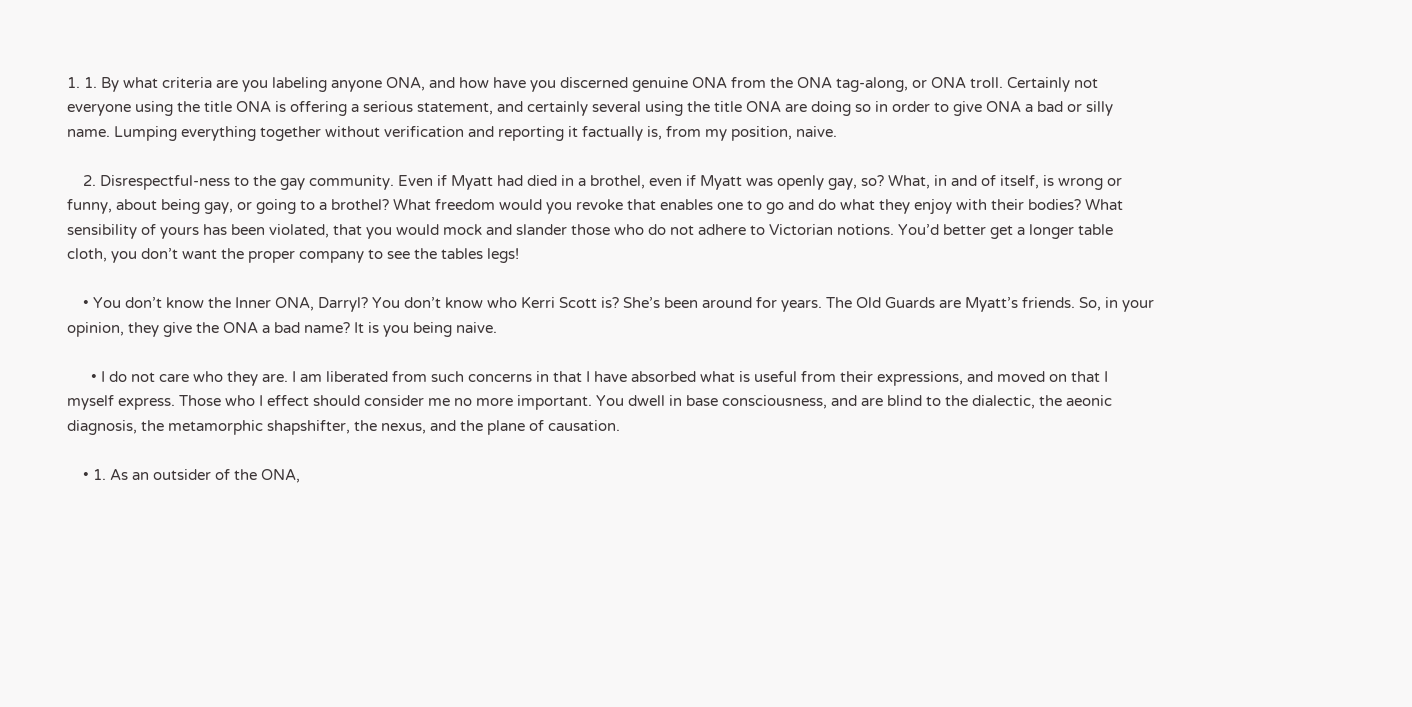1. 1. By what criteria are you labeling anyone ONA, and how have you discerned genuine ONA from the ONA tag-along, or ONA troll. Certainly not everyone using the title ONA is offering a serious statement, and certainly several using the title ONA are doing so in order to give ONA a bad or silly name. Lumping everything together without verification and reporting it factually is, from my position, naive.

    2. Disrespectful-ness to the gay community. Even if Myatt had died in a brothel, even if Myatt was openly gay, so? What, in and of itself, is wrong or funny, about being gay, or going to a brothel? What freedom would you revoke that enables one to go and do what they enjoy with their bodies? What sensibility of yours has been violated, that you would mock and slander those who do not adhere to Victorian notions. You’d better get a longer table cloth, you don’t want the proper company to see the tables legs!

    • You don’t know the Inner ONA, Darryl? You don’t know who Kerri Scott is? She’s been around for years. The Old Guards are Myatt’s friends. So, in your opinion, they give the ONA a bad name? It is you being naive.

      • I do not care who they are. I am liberated from such concerns in that I have absorbed what is useful from their expressions, and moved on that I myself express. Those who I effect should consider me no more important. You dwell in base consciousness, and are blind to the dialectic, the aeonic diagnosis, the metamorphic shapshifter, the nexus, and the plane of causation.

    • 1. As an outsider of the ONA,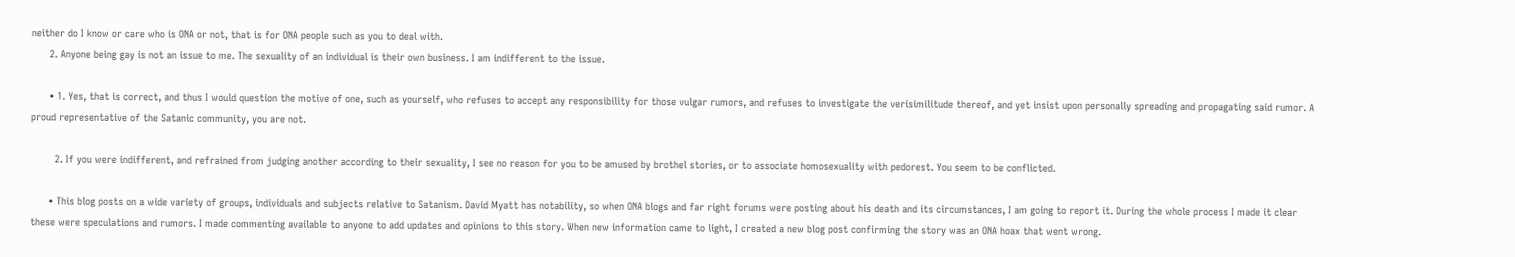neither do I know or care who is ONA or not, that is for ONA people such as you to deal with.
      2. Anyone being gay is not an issue to me. The sexuality of an individual is their own business. I am indifferent to the issue.

      • 1. Yes, that is correct, and thus I would question the motive of one, such as yourself, who refuses to accept any responsibility for those vulgar rumors, and refuses to investigate the verisimilitude thereof, and yet insist upon personally spreading and propagating said rumor. A proud representative of the Satanic community, you are not.

        2. If you were indifferent, and refrained from judging another according to their sexuality, I see no reason for you to be amused by brothel stories, or to associate homosexuality with pedorest. You seem to be conflicted.

      • This blog posts on a wide variety of groups, individuals and subjects relative to Satanism. David Myatt has notability, so when ONA blogs and far right forums were posting about his death and its circumstances, I am going to report it. During the whole process I made it clear these were speculations and rumors. I made commenting available to anyone to add updates and opinions to this story. When new information came to light, I created a new blog post confirming the story was an ONA hoax that went wrong.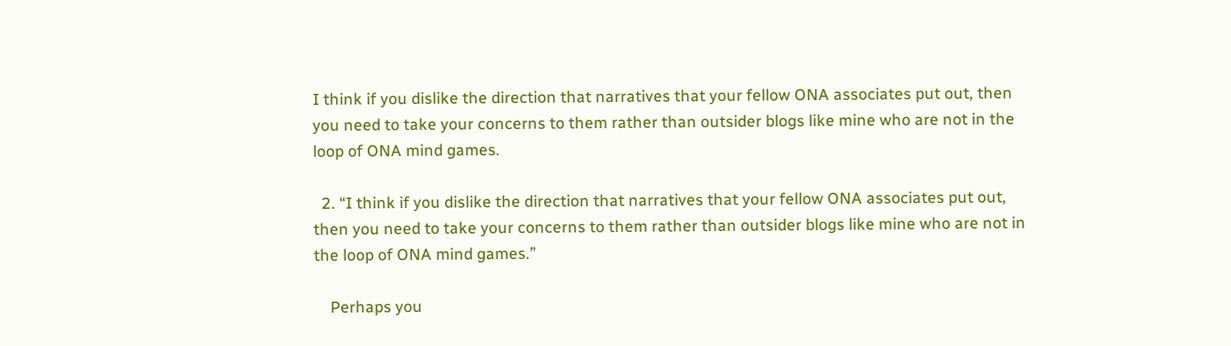I think if you dislike the direction that narratives that your fellow ONA associates put out, then you need to take your concerns to them rather than outsider blogs like mine who are not in the loop of ONA mind games.

  2. “I think if you dislike the direction that narratives that your fellow ONA associates put out, then you need to take your concerns to them rather than outsider blogs like mine who are not in the loop of ONA mind games.”

    Perhaps you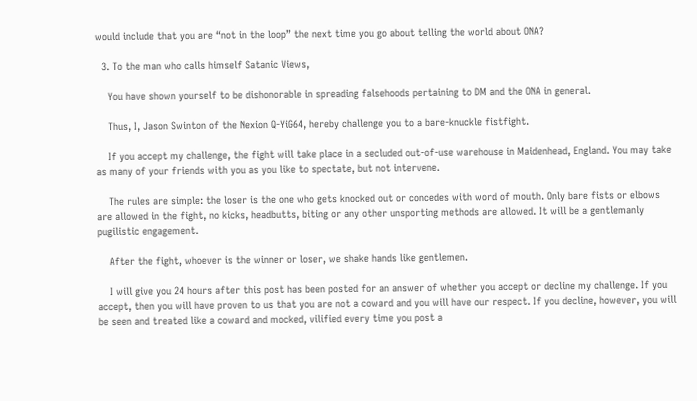would include that you are “not in the loop” the next time you go about telling the world about ONA?

  3. To the man who calls himself Satanic Views,

    You have shown yourself to be dishonorable in spreading falsehoods pertaining to DM and the ONA in general.

    Thus, I, Jason Swinton of the Nexion Q-YiG64, hereby challenge you to a bare-knuckle fistfight.

    If you accept my challenge, the fight will take place in a secluded out-of-use warehouse in Maidenhead, England. You may take as many of your friends with you as you like to spectate, but not intervene.

    The rules are simple: the loser is the one who gets knocked out or concedes with word of mouth. Only bare fists or elbows are allowed in the fight, no kicks, headbutts, biting or any other unsporting methods are allowed. It will be a gentlemanly pugilistic engagement.

    After the fight, whoever is the winner or loser, we shake hands like gentlemen.

    I will give you 24 hours after this post has been posted for an answer of whether you accept or decline my challenge. If you accept, then you will have proven to us that you are not a coward and you will have our respect. If you decline, however, you will be seen and treated like a coward and mocked, vilified every time you post a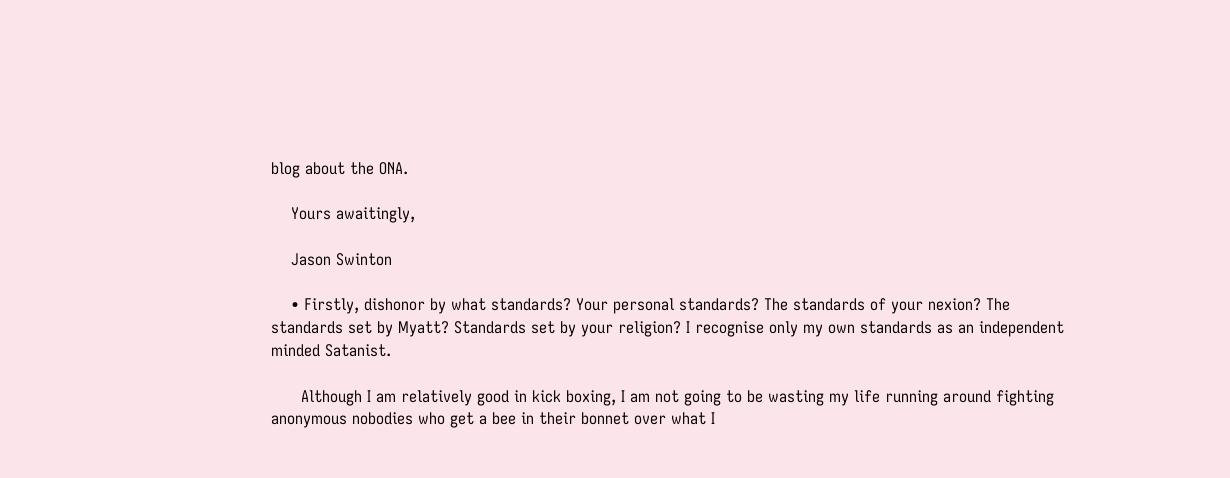blog about the ONA.

    Yours awaitingly,

    Jason Swinton

    • Firstly, dishonor by what standards? Your personal standards? The standards of your nexion? The standards set by Myatt? Standards set by your religion? I recognise only my own standards as an independent minded Satanist.

      Although I am relatively good in kick boxing, I am not going to be wasting my life running around fighting anonymous nobodies who get a bee in their bonnet over what I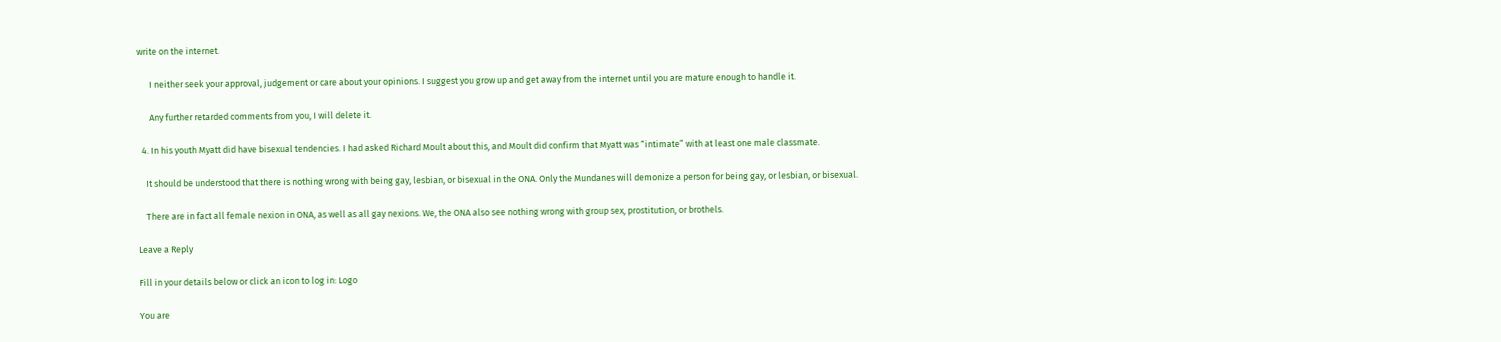write on the internet.

      I neither seek your approval, judgement or care about your opinions. I suggest you grow up and get away from the internet until you are mature enough to handle it.

      Any further retarded comments from you, I will delete it.

  4. In his youth Myatt did have bisexual tendencies. I had asked Richard Moult about this, and Moult did confirm that Myatt was “intimate” with at least one male classmate.

    It should be understood that there is nothing wrong with being gay, lesbian, or bisexual in the ONA. Only the Mundanes will demonize a person for being gay, or lesbian, or bisexual.

    There are in fact all female nexion in ONA, as well as all gay nexions. We, the ONA also see nothing wrong with group sex, prostitution, or brothels.

Leave a Reply

Fill in your details below or click an icon to log in: Logo

You are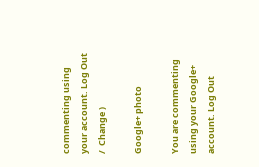commenting using your account. Log Out /  Change )

Google+ photo

You are commenting using your Google+ account. Log Out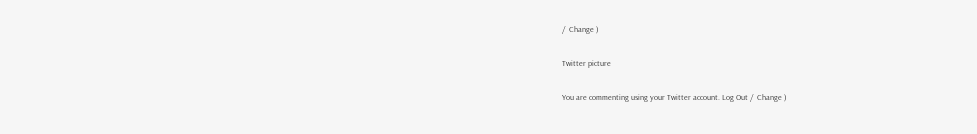/  Change )

Twitter picture

You are commenting using your Twitter account. Log Out /  Change )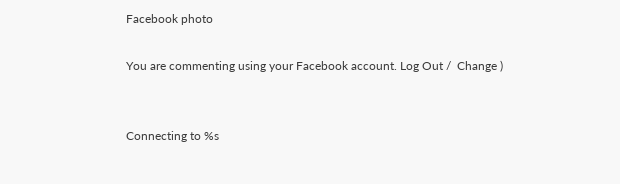Facebook photo

You are commenting using your Facebook account. Log Out /  Change )


Connecting to %s